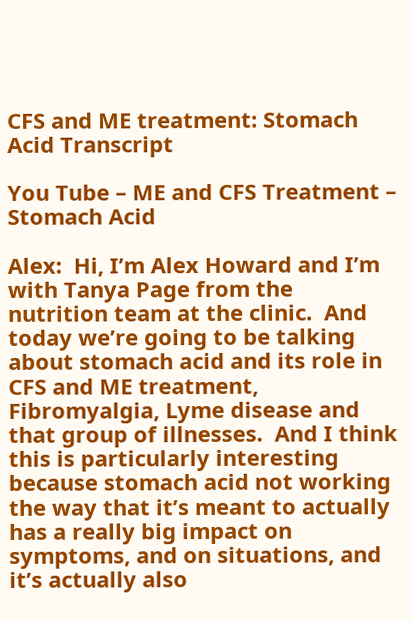CFS and ME treatment: Stomach Acid Transcript

You Tube – ME and CFS Treatment – Stomach Acid

Alex:  Hi, I’m Alex Howard and I’m with Tanya Page from the nutrition team at the clinic.  And today we’re going to be talking about stomach acid and its role in CFS and ME treatment, Fibromyalgia, Lyme disease and that group of illnesses.  And I think this is particularly interesting because stomach acid not working the way that it’s meant to actually has a really big impact on symptoms, and on situations, and it’s actually also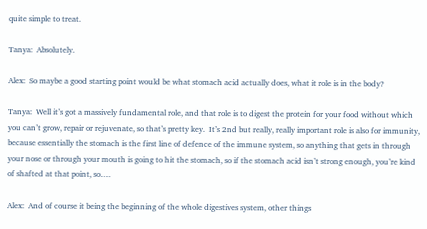quite simple to treat.

Tanya:  Absolutely.

Alex:  So maybe a good starting point would be what stomach acid actually does, what it role is in the body?

Tanya:  Well it’s got a massively fundamental role, and that role is to digest the protein for your food without which you can’t grow, repair or rejuvenate, so that’s pretty key.  It’s 2nd but really, really important role is also for immunity, because essentially the stomach is the first line of defence of the immune system, so anything that gets in through your nose or through your mouth is going to hit the stomach, so if the stomach acid isn’t strong enough, you’re kind of shafted at that point, so….

Alex:  And of course it being the beginning of the whole digestives system, other things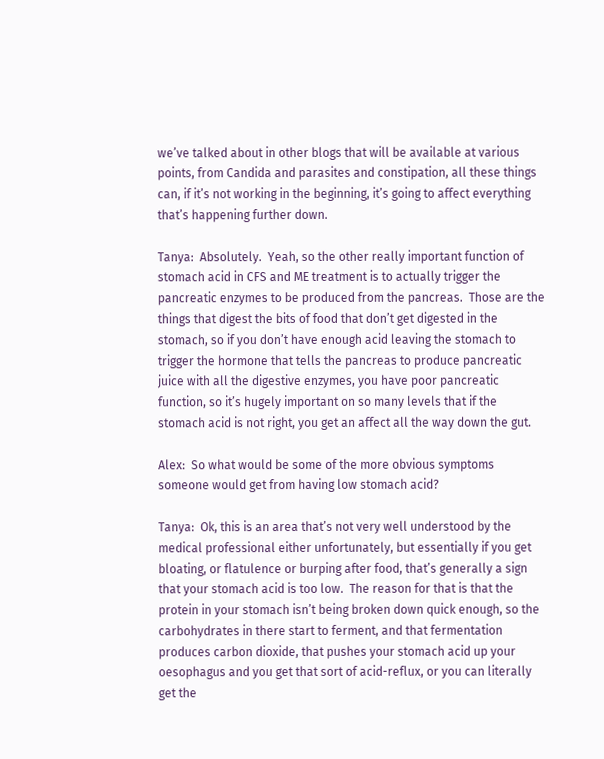we’ve talked about in other blogs that will be available at various points, from Candida and parasites and constipation, all these things can, if it’s not working in the beginning, it’s going to affect everything that’s happening further down.

Tanya:  Absolutely.  Yeah, so the other really important function of stomach acid in CFS and ME treatment is to actually trigger the pancreatic enzymes to be produced from the pancreas.  Those are the things that digest the bits of food that don’t get digested in the stomach, so if you don’t have enough acid leaving the stomach to trigger the hormone that tells the pancreas to produce pancreatic juice with all the digestive enzymes, you have poor pancreatic function, so it’s hugely important on so many levels that if the stomach acid is not right, you get an affect all the way down the gut.

Alex:  So what would be some of the more obvious symptoms someone would get from having low stomach acid?

Tanya:  Ok, this is an area that’s not very well understood by the medical professional either unfortunately, but essentially if you get bloating, or flatulence or burping after food, that’s generally a sign that your stomach acid is too low.  The reason for that is that the protein in your stomach isn’t being broken down quick enough, so the carbohydrates in there start to ferment, and that fermentation produces carbon dioxide, that pushes your stomach acid up your oesophagus and you get that sort of acid-reflux, or you can literally get the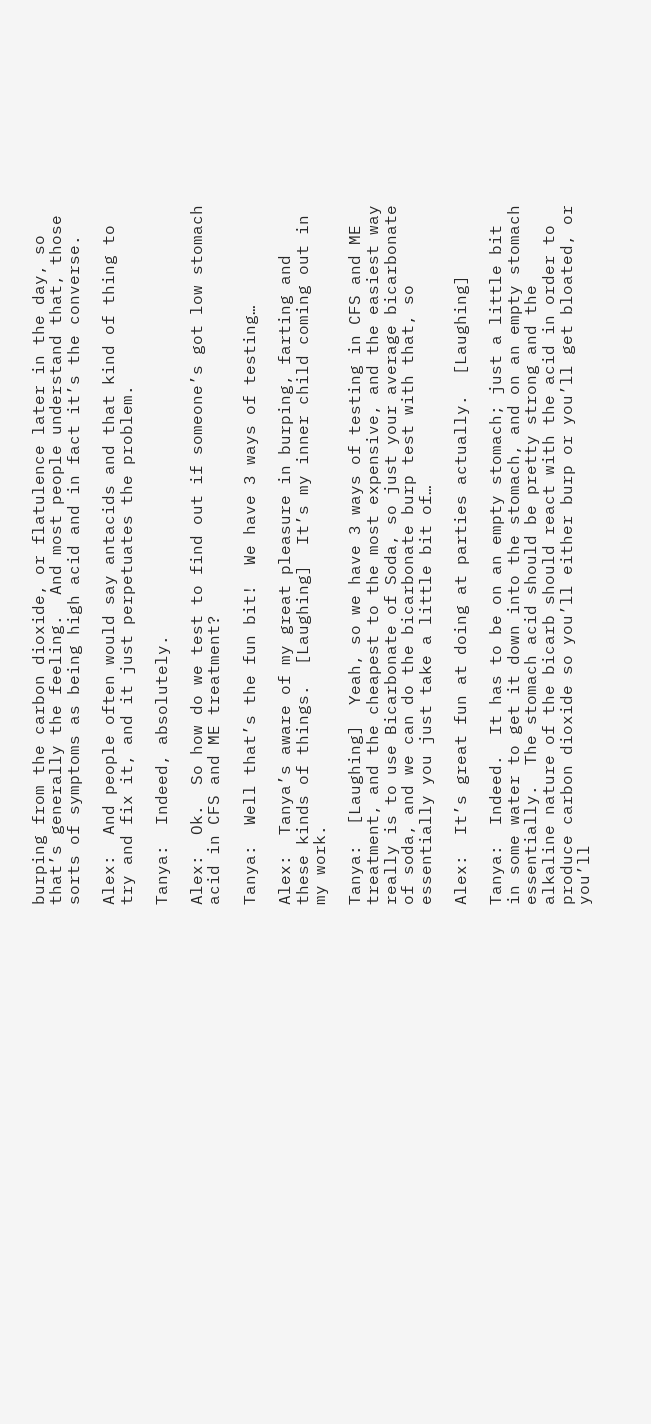burping from the carbon dioxide, or flatulence later in the day, so that’s generally the feeling.  And most people understand that, those sorts of symptoms as being high acid and in fact it’s the converse.

Alex:  And people often would say antacids and that kind of thing to try and fix it, and it just perpetuates the problem.

Tanya:  Indeed, absolutely.

Alex:  Ok.  So how do we test to find out if someone’s got low stomach acid in CFS and ME treatment?

Tanya:  Well that’s the fun bit!  We have 3 ways of testing…

Alex:  Tanya’s aware of my great pleasure in burping, farting and these kinds of things.  [Laughing]  It’s my inner child coming out in my work.

Tanya:  [Laughing]  Yeah, so we have 3 ways of testing in CFS and ME treatment, and the cheapest to the most expensive, and the easiest way really is to use Bicarbonate of Soda, so just your average bicarbonate of soda, and we can do the bicarbonate burp test with that, so essentially you just take a little bit of…

Alex:  It’s great fun at doing at parties actually.  [Laughing]

Tanya:  Indeed.  It has to be on an empty stomach; just a little bit in some water to get it down into the stomach, and on an empty stomach essentially.  The stomach acid should be pretty strong and the alkaline nature of the bicarb should react with the acid in order to produce carbon dioxide so you’ll either burp or you’ll get bloated, or you’ll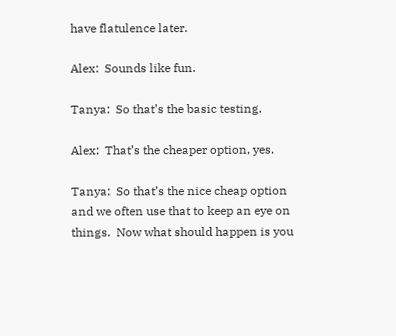have flatulence later.

Alex:  Sounds like fun.

Tanya:  So that’s the basic testing.

Alex:  That’s the cheaper option, yes.

Tanya:  So that’s the nice cheap option and we often use that to keep an eye on things.  Now what should happen is you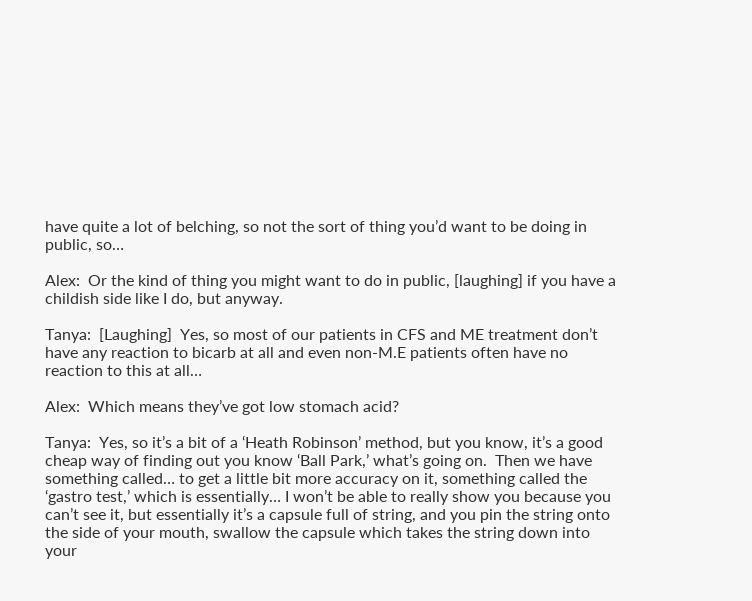have quite a lot of belching, so not the sort of thing you’d want to be doing in public, so…

Alex:  Or the kind of thing you might want to do in public, [laughing] if you have a childish side like I do, but anyway.

Tanya:  [Laughing]  Yes, so most of our patients in CFS and ME treatment don’t have any reaction to bicarb at all and even non-M.E patients often have no reaction to this at all…

Alex:  Which means they’ve got low stomach acid?

Tanya:  Yes, so it’s a bit of a ‘Heath Robinson’ method, but you know, it’s a good cheap way of finding out you know ‘Ball Park,’ what’s going on.  Then we have something called… to get a little bit more accuracy on it, something called the ‘gastro test,’ which is essentially… I won’t be able to really show you because you can’t see it, but essentially it’s a capsule full of string, and you pin the string onto the side of your mouth, swallow the capsule which takes the string down into your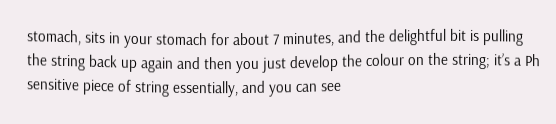stomach, sits in your stomach for about 7 minutes, and the delightful bit is pulling the string back up again and then you just develop the colour on the string; it’s a Ph sensitive piece of string essentially, and you can see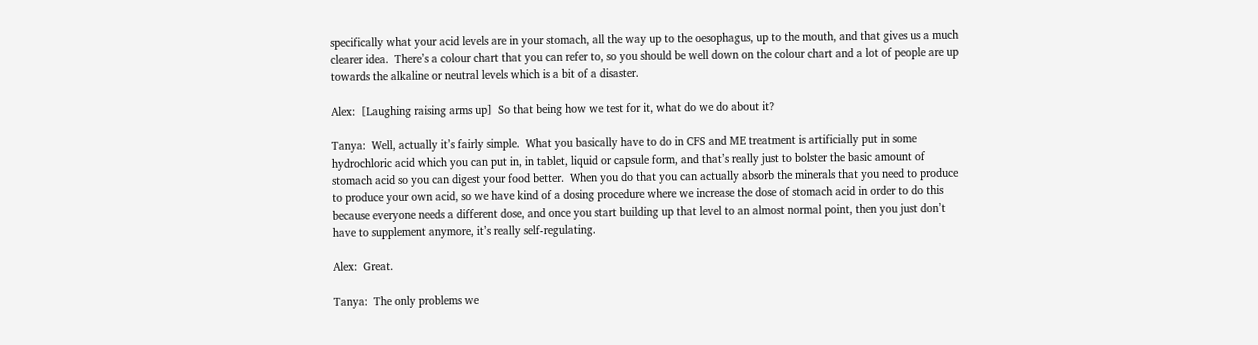specifically what your acid levels are in your stomach, all the way up to the oesophagus, up to the mouth, and that gives us a much clearer idea.  There’s a colour chart that you can refer to, so you should be well down on the colour chart and a lot of people are up towards the alkaline or neutral levels which is a bit of a disaster.

Alex:  [Laughing raising arms up]  So that being how we test for it, what do we do about it?

Tanya:  Well, actually it’s fairly simple.  What you basically have to do in CFS and ME treatment is artificially put in some hydrochloric acid which you can put in, in tablet, liquid or capsule form, and that’s really just to bolster the basic amount of stomach acid so you can digest your food better.  When you do that you can actually absorb the minerals that you need to produce to produce your own acid, so we have kind of a dosing procedure where we increase the dose of stomach acid in order to do this because everyone needs a different dose, and once you start building up that level to an almost normal point, then you just don’t have to supplement anymore, it’s really self-regulating.

Alex:  Great.

Tanya:  The only problems we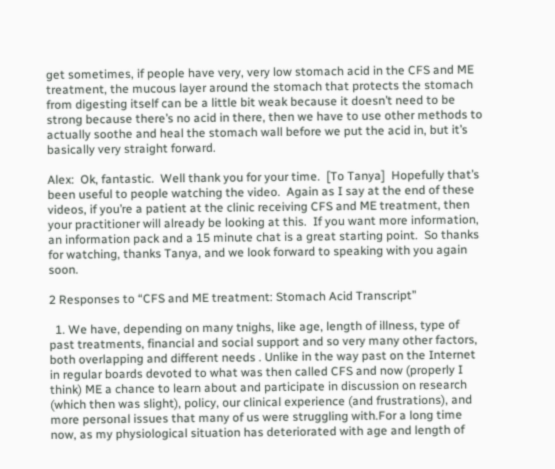get sometimes, if people have very, very low stomach acid in the CFS and ME treatment, the mucous layer around the stomach that protects the stomach from digesting itself can be a little bit weak because it doesn’t need to be strong because there’s no acid in there, then we have to use other methods to actually soothe and heal the stomach wall before we put the acid in, but it’s basically very straight forward.

Alex:  Ok, fantastic.  Well thank you for your time.  [To Tanya]  Hopefully that’s been useful to people watching the video.  Again as I say at the end of these videos, if you’re a patient at the clinic receiving CFS and ME treatment, then your practitioner will already be looking at this.  If you want more information, an information pack and a 15 minute chat is a great starting point.  So thanks for watching, thanks Tanya, and we look forward to speaking with you again soon.

2 Responses to “CFS and ME treatment: Stomach Acid Transcript”

  1. We have, depending on many tnighs, like age, length of illness, type of past treatments, financial and social support and so very many other factors, both overlapping and different needs . Unlike in the way past on the Internet in regular boards devoted to what was then called CFS and now (properly I think) ME a chance to learn about and participate in discussion on research (which then was slight), policy, our clinical experience (and frustrations), and more personal issues that many of us were struggling with.For a long time now, as my physiological situation has deteriorated with age and length of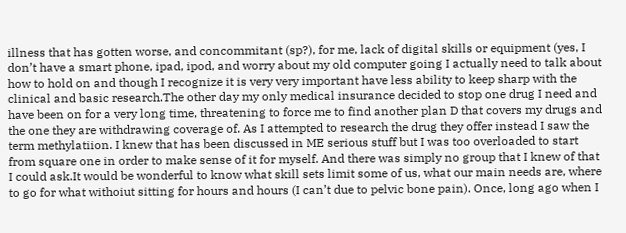illness that has gotten worse, and concommitant (sp?), for me, lack of digital skills or equipment (yes, I don’t have a smart phone, ipad, ipod, and worry about my old computer going I actually need to talk about how to hold on and though I recognize it is very very important have less ability to keep sharp with the clinical and basic research.The other day my only medical insurance decided to stop one drug I need and have been on for a very long time, threatening to force me to find another plan D that covers my drugs and the one they are withdrawing coverage of. As I attempted to research the drug they offer instead I saw the term methylatiion. I knew that has been discussed in ME serious stuff but I was too overloaded to start from square one in order to make sense of it for myself. And there was simply no group that I knew of that I could ask.It would be wonderful to know what skill sets limit some of us, what our main needs are, where to go for what withoiut sitting for hours and hours (I can’t due to pelvic bone pain). Once, long ago when I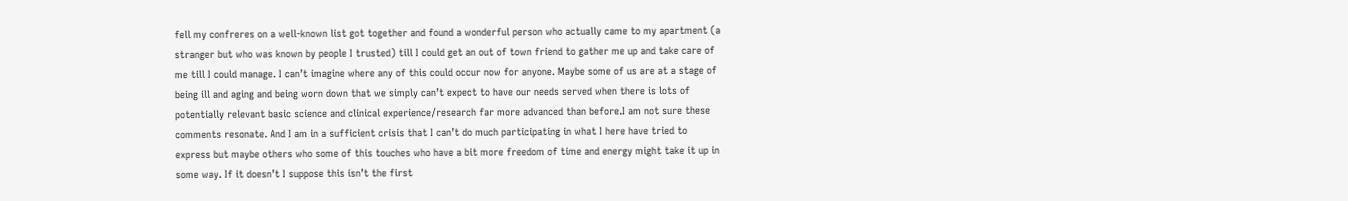fell my confreres on a well-known list got together and found a wonderful person who actually came to my apartment (a stranger but who was known by people I trusted) till I could get an out of town friend to gather me up and take care of me till I could manage. I can’t imagine where any of this could occur now for anyone. Maybe some of us are at a stage of being ill and aging and being worn down that we simply can’t expect to have our needs served when there is lots of potentially relevant basic science and clinical experience/research far more advanced than before.I am not sure these comments resonate. And I am in a sufficient crisis that I can’t do much participating in what I here have tried to express but maybe others who some of this touches who have a bit more freedom of time and energy might take it up in some way. If it doesn’t I suppose this isn’t the first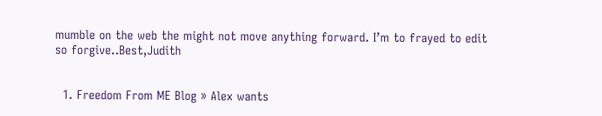mumble on the web the might not move anything forward. I’m to frayed to edit so forgive..Best,Judith


  1. Freedom From ME Blog » Alex wants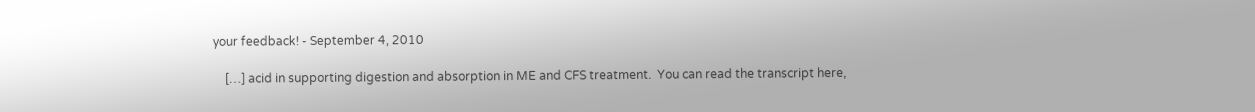your feedback! - September 4, 2010

    […] acid in supporting digestion and absorption in ME and CFS treatment.  You can read the transcript here,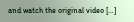and watch the original video […]